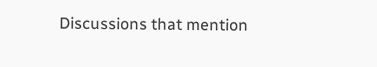Discussions that mention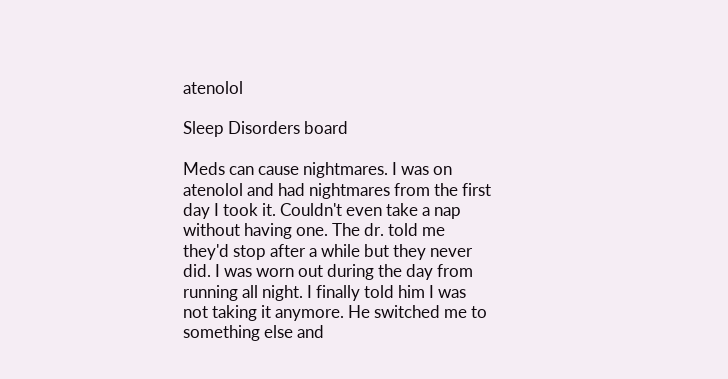atenolol

Sleep Disorders board

Meds can cause nightmares. I was on atenolol and had nightmares from the first day I took it. Couldn't even take a nap without having one. The dr. told me they'd stop after a while but they never did. I was worn out during the day from running all night. I finally told him I was not taking it anymore. He switched me to something else and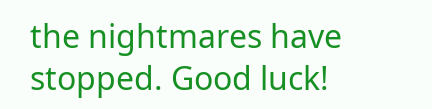the nightmares have stopped. Good luck!